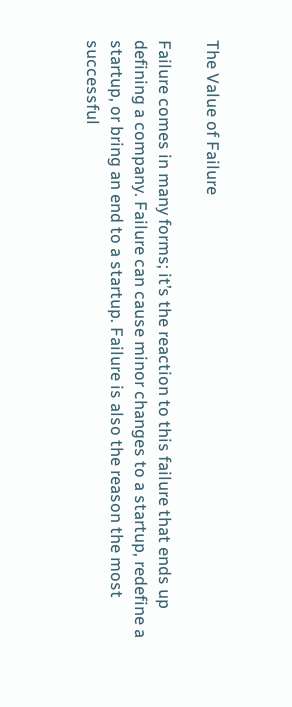The Value of Failure

Failure comes in many forms; it’s the reaction to this failure that ends up defining a company. Failure can cause minor changes to a startup, redefine a startup, or bring an end to a startup. Failure is also the reason the most successful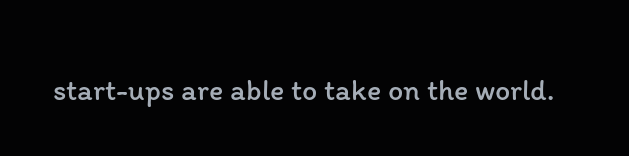start-ups are able to take on the world.